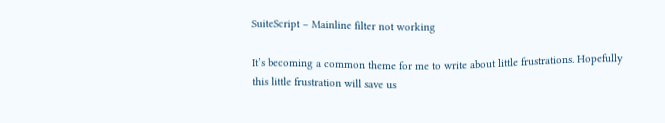SuiteScript – Mainline filter not working

It’s becoming a common theme for me to write about little frustrations. Hopefully this little frustration will save us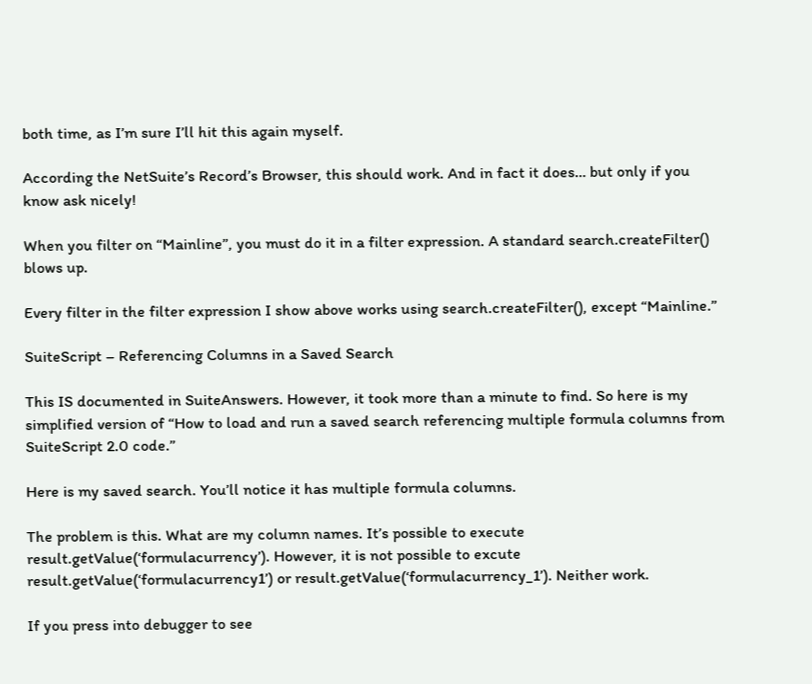both time, as I’m sure I’ll hit this again myself.

According the NetSuite’s Record’s Browser, this should work. And in fact it does… but only if you know ask nicely!

When you filter on “Mainline”, you must do it in a filter expression. A standard search.createFilter() blows up.

Every filter in the filter expression I show above works using search.createFilter(), except “Mainline.”

SuiteScript – Referencing Columns in a Saved Search

This IS documented in SuiteAnswers. However, it took more than a minute to find. So here is my simplified version of “How to load and run a saved search referencing multiple formula columns from SuiteScript 2.0 code.”

Here is my saved search. You’ll notice it has multiple formula columns.

The problem is this. What are my column names. It’s possible to execute result.getValue(‘formulacurrency’). However, it is not possible to excute result.getValue(‘formulacurrency1’) or result.getValue(‘formulacurrency_1’). Neither work.

If you press into debugger to see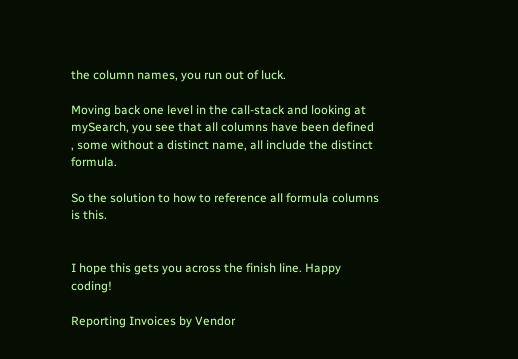the column names, you run out of luck.

Moving back one level in the call-stack and looking at mySearch, you see that all columns have been defined , some without a distinct name, all include the distinct formula.

So the solution to how to reference all formula columns is this.


I hope this gets you across the finish line. Happy coding!

Reporting Invoices by Vendor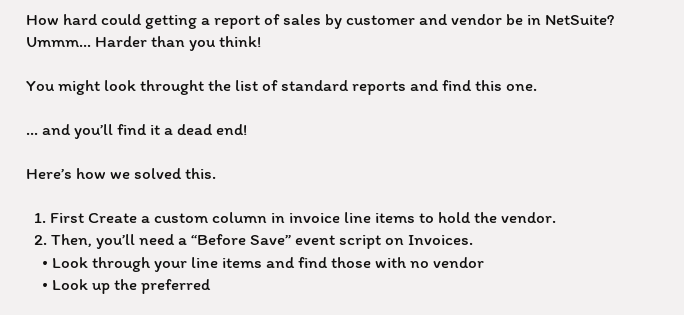How hard could getting a report of sales by customer and vendor be in NetSuite? Ummm… Harder than you think!

You might look throught the list of standard reports and find this one.

… and you’ll find it a dead end!

Here’s how we solved this.

  1. First Create a custom column in invoice line items to hold the vendor.
  2. Then, you’ll need a “Before Save” event script on Invoices.
    • Look through your line items and find those with no vendor
    • Look up the preferred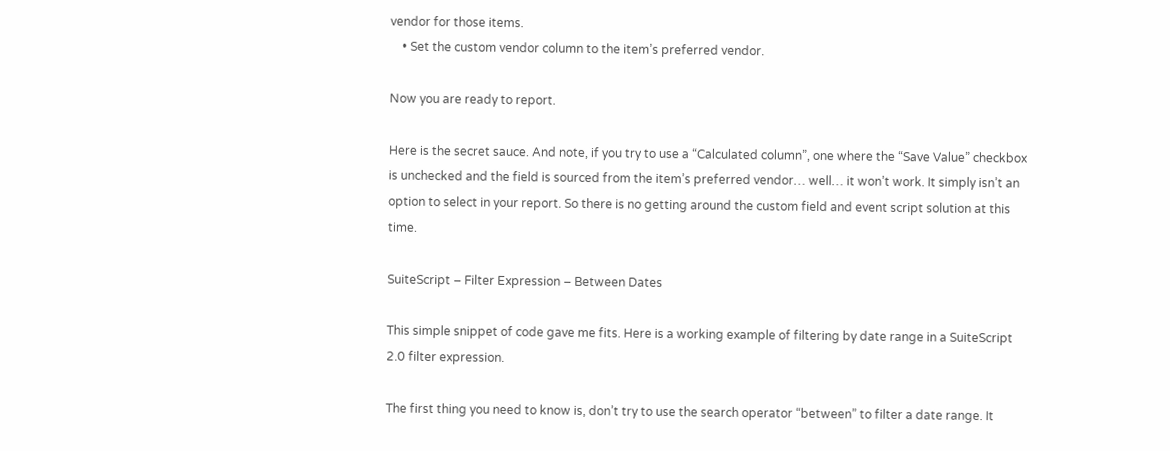vendor for those items.
    • Set the custom vendor column to the item’s preferred vendor.

Now you are ready to report.

Here is the secret sauce. And note, if you try to use a “Calculated column”, one where the “Save Value” checkbox is unchecked and the field is sourced from the item’s preferred vendor… well… it won’t work. It simply isn’t an option to select in your report. So there is no getting around the custom field and event script solution at this time.

SuiteScript – Filter Expression – Between Dates

This simple snippet of code gave me fits. Here is a working example of filtering by date range in a SuiteScript 2.0 filter expression.

The first thing you need to know is, don’t try to use the search operator “between” to filter a date range. It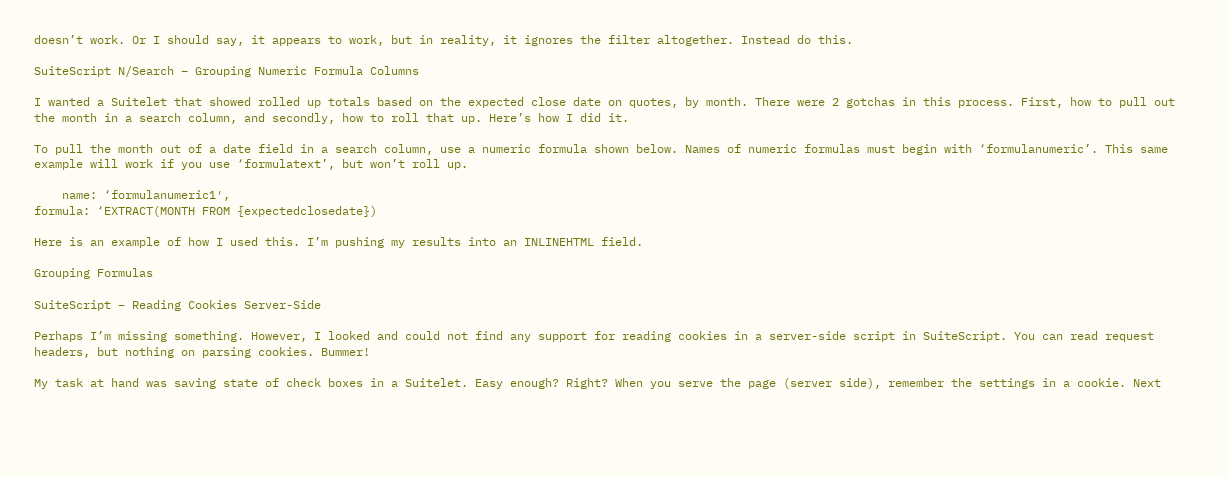doesn’t work. Or I should say, it appears to work, but in reality, it ignores the filter altogether. Instead do this.

SuiteScript N/Search – Grouping Numeric Formula Columns

I wanted a Suitelet that showed rolled up totals based on the expected close date on quotes, by month. There were 2 gotchas in this process. First, how to pull out the month in a search column, and secondly, how to roll that up. Here’s how I did it.

To pull the month out of a date field in a search column, use a numeric formula shown below. Names of numeric formulas must begin with ‘formulanumeric’. This same example will work if you use ‘formulatext’, but won’t roll up.

    name: ‘formulanumeric1′,
formula: ‘EXTRACT(MONTH FROM {expectedclosedate})

Here is an example of how I used this. I’m pushing my results into an INLINEHTML field.

Grouping Formulas

SuiteScript – Reading Cookies Server-Side

Perhaps I’m missing something. However, I looked and could not find any support for reading cookies in a server-side script in SuiteScript. You can read request headers, but nothing on parsing cookies. Bummer!

My task at hand was saving state of check boxes in a Suitelet. Easy enough? Right? When you serve the page (server side), remember the settings in a cookie. Next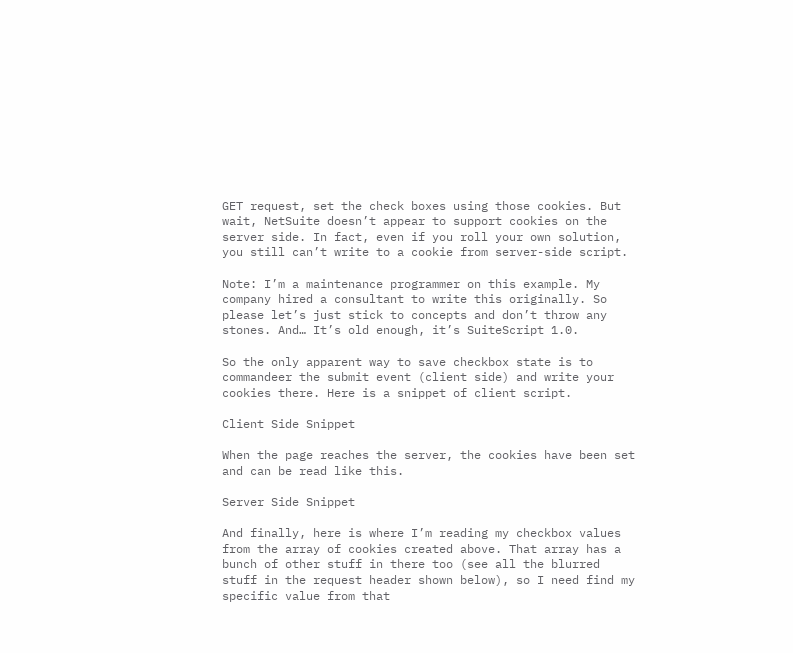GET request, set the check boxes using those cookies. But wait, NetSuite doesn’t appear to support cookies on the server side. In fact, even if you roll your own solution, you still can’t write to a cookie from server-side script.

Note: I’m a maintenance programmer on this example. My company hired a consultant to write this originally. So please let’s just stick to concepts and don’t throw any stones. And… It’s old enough, it’s SuiteScript 1.0.

So the only apparent way to save checkbox state is to commandeer the submit event (client side) and write your cookies there. Here is a snippet of client script.

Client Side Snippet

When the page reaches the server, the cookies have been set and can be read like this.

Server Side Snippet

And finally, here is where I’m reading my checkbox values from the array of cookies created above. That array has a bunch of other stuff in there too (see all the blurred stuff in the request header shown below), so I need find my specific value from that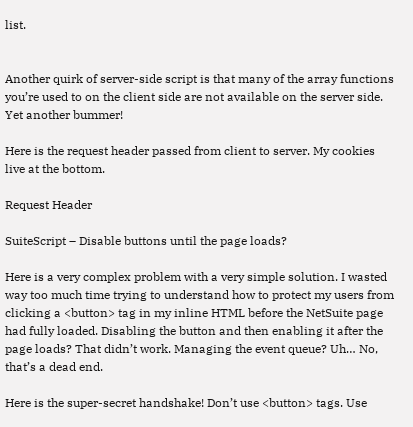list.


Another quirk of server-side script is that many of the array functions you’re used to on the client side are not available on the server side. Yet another bummer!

Here is the request header passed from client to server. My cookies live at the bottom.

Request Header

SuiteScript – Disable buttons until the page loads?

Here is a very complex problem with a very simple solution. I wasted way too much time trying to understand how to protect my users from clicking a <button> tag in my inline HTML before the NetSuite page had fully loaded. Disabling the button and then enabling it after the page loads? That didn’t work. Managing the event queue? Uh… No, that’s a dead end.

Here is the super-secret handshake! Don’t use <button> tags. Use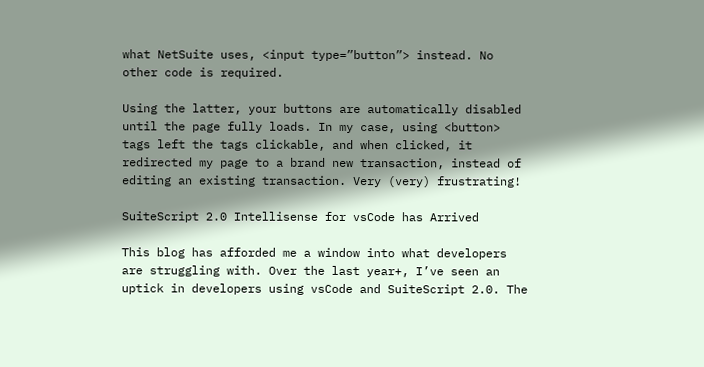what NetSuite uses, <input type=”button”> instead. No other code is required.

Using the latter, your buttons are automatically disabled until the page fully loads. In my case, using <button> tags left the tags clickable, and when clicked, it redirected my page to a brand new transaction, instead of editing an existing transaction. Very (very) frustrating!

SuiteScript 2.0 Intellisense for vsCode has Arrived

This blog has afforded me a window into what developers are struggling with. Over the last year+, I’ve seen an uptick in developers using vsCode and SuiteScript 2.0. The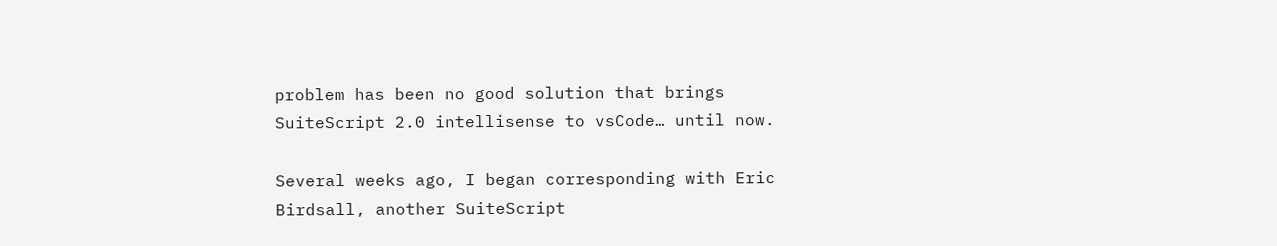problem has been no good solution that brings SuiteScript 2.0 intellisense to vsCode… until now.

Several weeks ago, I began corresponding with Eric Birdsall, another SuiteScript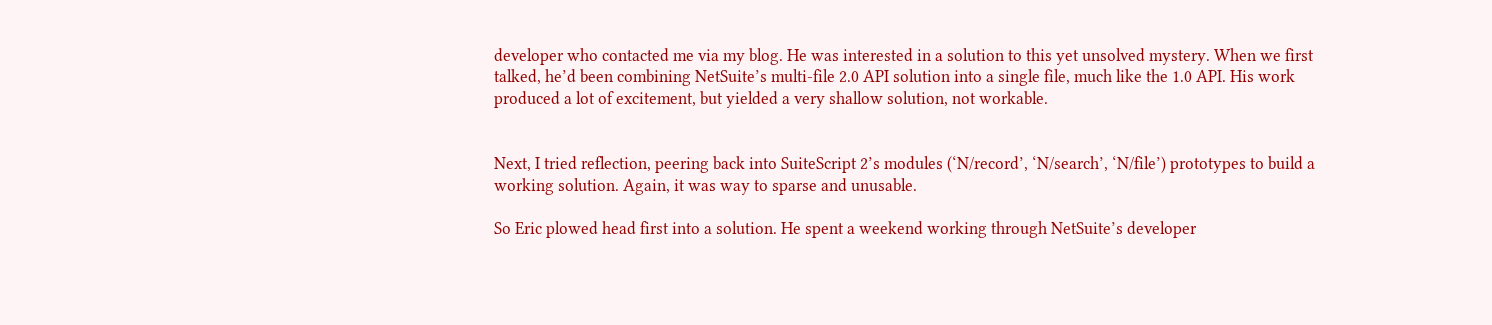developer who contacted me via my blog. He was interested in a solution to this yet unsolved mystery. When we first talked, he’d been combining NetSuite’s multi-file 2.0 API solution into a single file, much like the 1.0 API. His work produced a lot of excitement, but yielded a very shallow solution, not workable.


Next, I tried reflection, peering back into SuiteScript 2’s modules (‘N/record’, ‘N/search’, ‘N/file’) prototypes to build a working solution. Again, it was way to sparse and unusable.

So Eric plowed head first into a solution. He spent a weekend working through NetSuite’s developer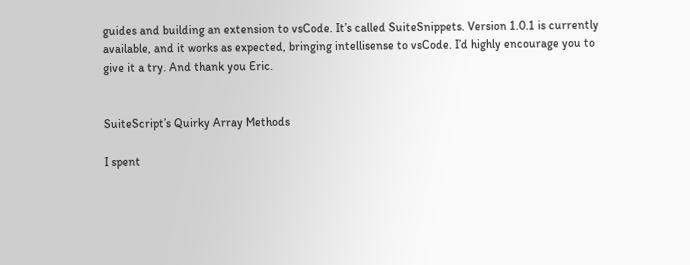guides and building an extension to vsCode. It’s called SuiteSnippets. Version 1.0.1 is currently available, and it works as expected, bringing intellisense to vsCode. I’d highly encourage you to give it a try. And thank you Eric.


SuiteScript’s Quirky Array Methods

I spent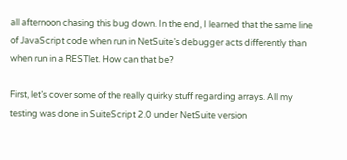all afternoon chasing this bug down. In the end, I learned that the same line of JavaScript code when run in NetSuite’s debugger acts differently than when run in a RESTlet. How can that be?

First, let’s cover some of the really quirky stuff regarding arrays. All my testing was done in SuiteScript 2.0 under NetSuite version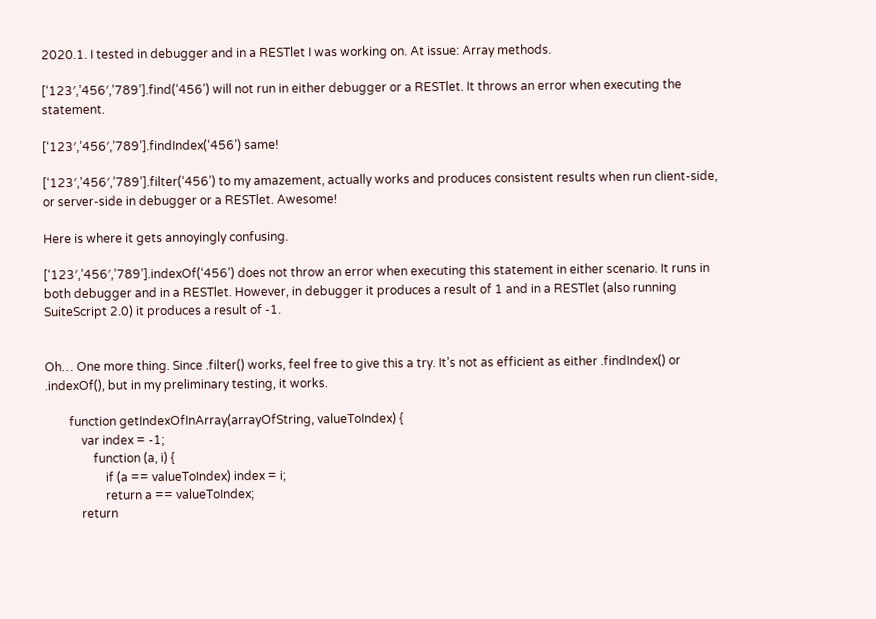2020.1. I tested in debugger and in a RESTlet I was working on. At issue: Array methods.

[‘123′,’456′,’789’].find(‘456’) will not run in either debugger or a RESTlet. It throws an error when executing the statement.

[‘123′,’456′,’789’].findIndex(‘456’) same!

[‘123′,’456′,’789’].filter(‘456’) to my amazement, actually works and produces consistent results when run client-side, or server-side in debugger or a RESTlet. Awesome!

Here is where it gets annoyingly confusing.

[‘123′,’456′,’789’].indexOf(‘456’) does not throw an error when executing this statement in either scenario. It runs in both debugger and in a RESTlet. However, in debugger it produces a result of 1 and in a RESTlet (also running SuiteScript 2.0) it produces a result of -1.


Oh… One more thing. Since .filter() works, feel free to give this a try. It’s not as efficient as either .findIndex() or .indexOf(), but in my preliminary testing, it works.

        function getIndexOfInArray(arrayOfString, valueToIndex) {
            var index = -1;
                function (a, i) {
                    if (a == valueToIndex) index = i;
                    return a == valueToIndex;
            return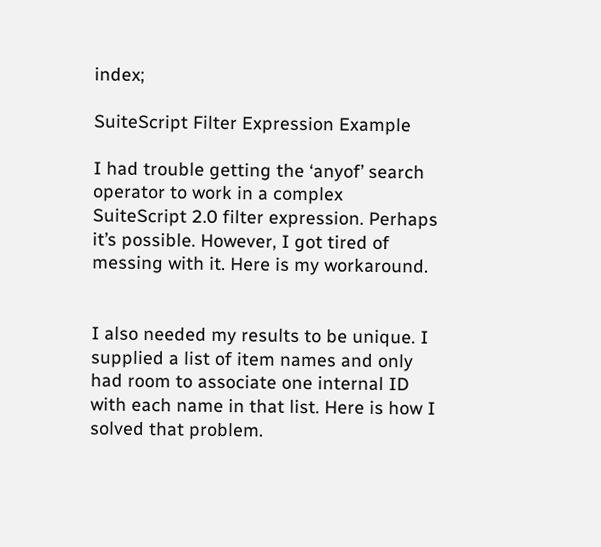index;

SuiteScript Filter Expression Example

I had trouble getting the ‘anyof’ search operator to work in a complex SuiteScript 2.0 filter expression. Perhaps it’s possible. However, I got tired of messing with it. Here is my workaround.


I also needed my results to be unique. I supplied a list of item names and only had room to associate one internal ID with each name in that list. Here is how I solved that problem.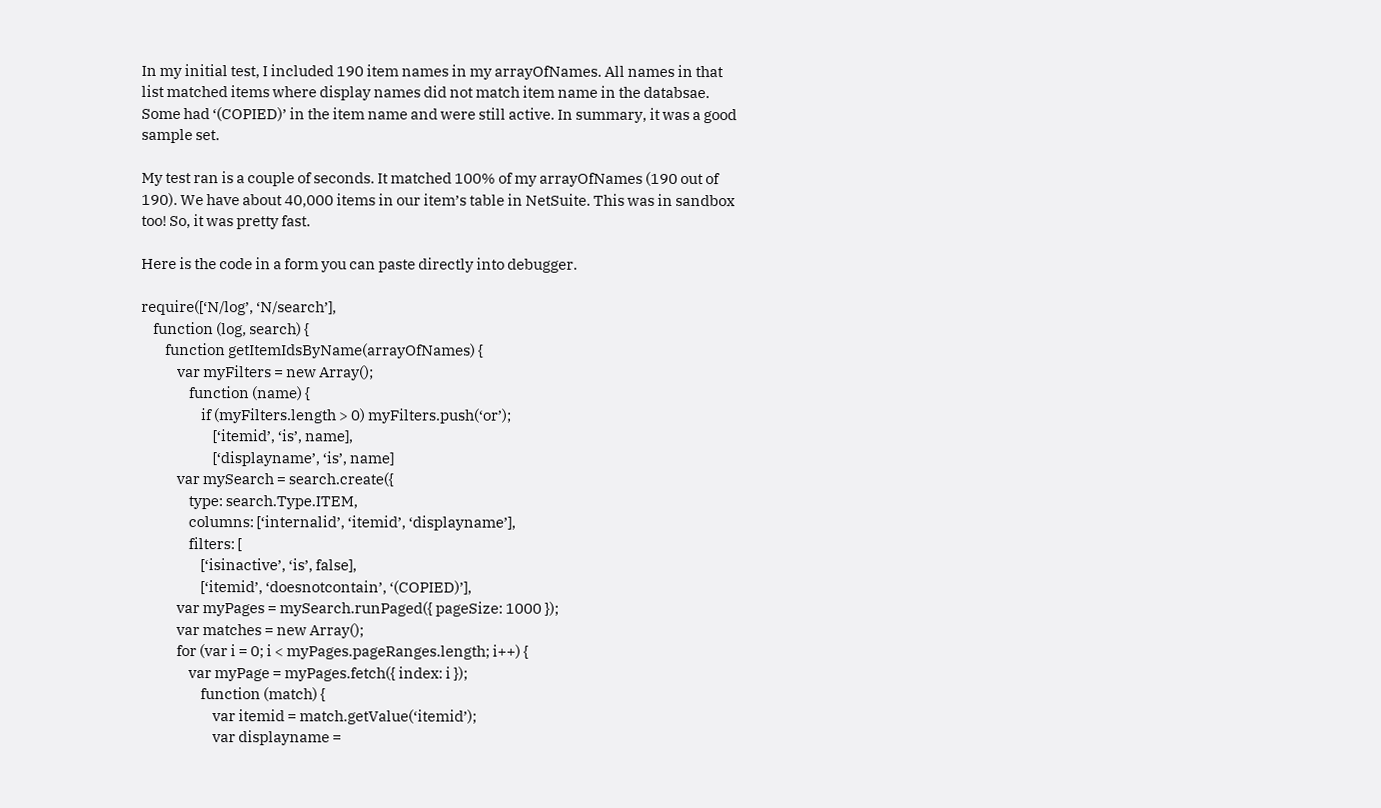In my initial test, I included 190 item names in my arrayOfNames. All names in that list matched items where display names did not match item name in the databsae. Some had ‘(COPIED)’ in the item name and were still active. In summary, it was a good sample set.

My test ran is a couple of seconds. It matched 100% of my arrayOfNames (190 out of 190). We have about 40,000 items in our item’s table in NetSuite. This was in sandbox too! So, it was pretty fast.

Here is the code in a form you can paste directly into debugger.

require([‘N/log’, ‘N/search’],
    function (log, search) {
        function getItemIdsByName(arrayOfNames) {
            var myFilters = new Array();
                function (name) {
                    if (myFilters.length > 0) myFilters.push(‘or’);
                        [‘itemid’, ‘is’, name],
                        [‘displayname’, ‘is’, name]
            var mySearch = search.create({
                type: search.Type.ITEM,
                columns: [‘internalid’, ‘itemid’, ‘displayname’],
                filters: [
                    [‘isinactive’, ‘is’, false],
                    [‘itemid’, ‘doesnotcontain’, ‘(COPIED)’],
            var myPages = mySearch.runPaged({ pageSize: 1000 });
            var matches = new Array();
            for (var i = 0; i < myPages.pageRanges.length; i++) {
                var myPage = myPages.fetch({ index: i });
                    function (match) {
                        var itemid = match.getValue(‘itemid’);
                        var displayname =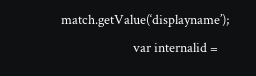match.getValue(‘displayname’);
                        var internalid =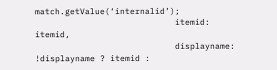match.getValue(‘internalid’);
                            itemid: itemid,
                            displayname: !displayname ? itemid :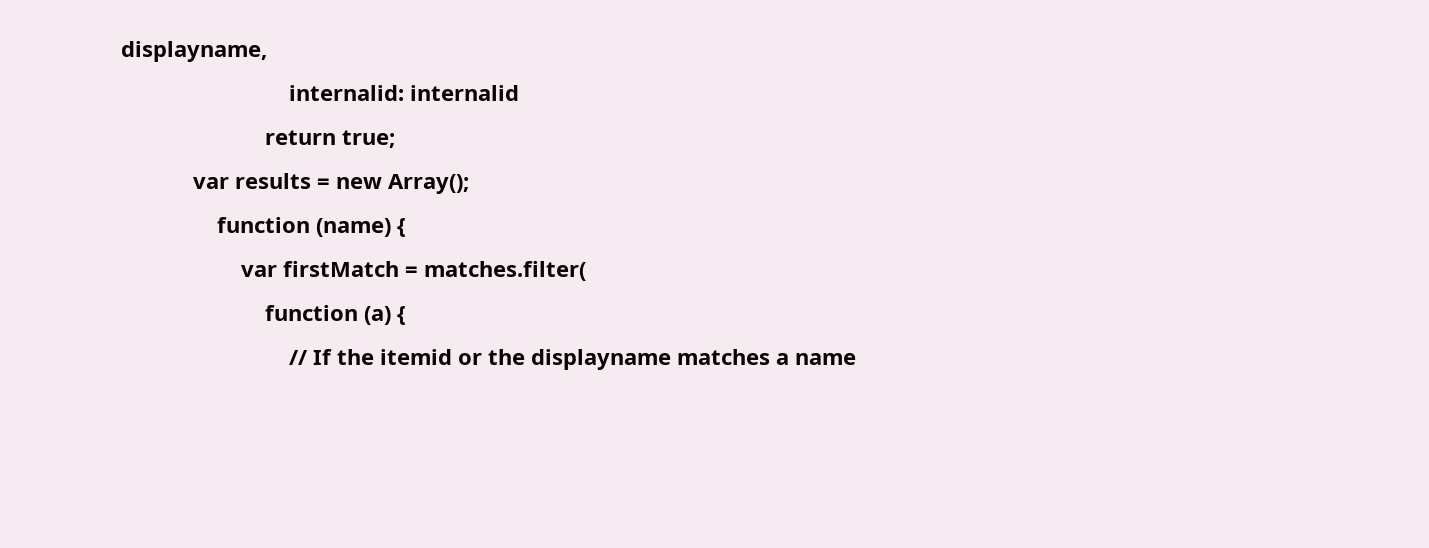displayname,
                            internalid: internalid
                        return true;
            var results = new Array();
                function (name) {
                    var firstMatch = matches.filter(
                        function (a) {
                            // If the itemid or the displayname matches a name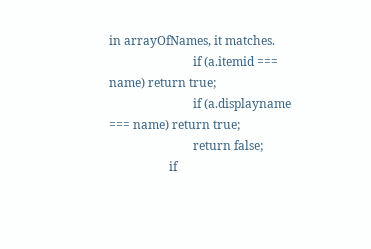in arrayOfNames, it matches.
                            if (a.itemid === name) return true;
                            if (a.displayname === name) return true;
                            return false;
                    if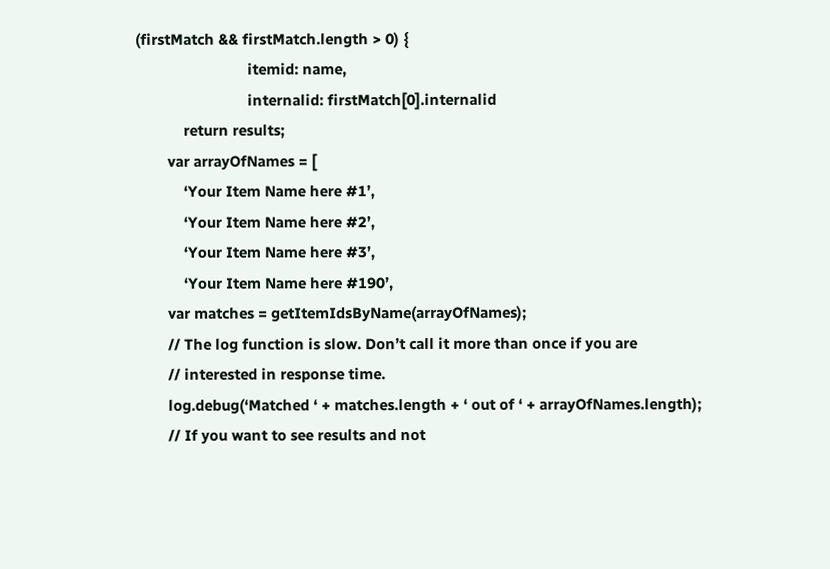(firstMatch && firstMatch.length > 0) {
                            itemid: name,
                            internalid: firstMatch[0].internalid
            return results;
        var arrayOfNames = [
            ‘Your Item Name here #1’,
            ‘Your Item Name here #2’,
            ‘Your Item Name here #3’,
            ‘Your Item Name here #190’,
        var matches = getItemIdsByName(arrayOfNames);
        // The log function is slow. Don’t call it more than once if you are
        // interested in response time.
        log.debug(‘Matched ‘ + matches.length + ‘ out of ‘ + arrayOfNames.length);
        // If you want to see results and not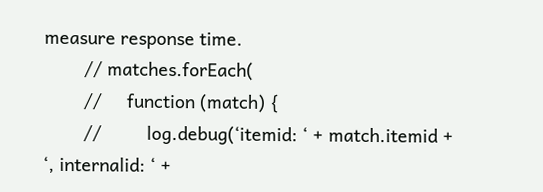measure response time.
        // matches.forEach(
        //     function (match) {
        //         log.debug(‘itemid: ‘ + match.itemid + ‘, internalid: ‘ +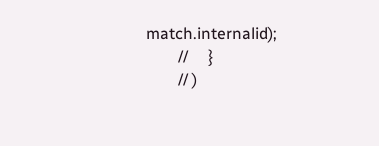match.internalid);
        //     }
        // )